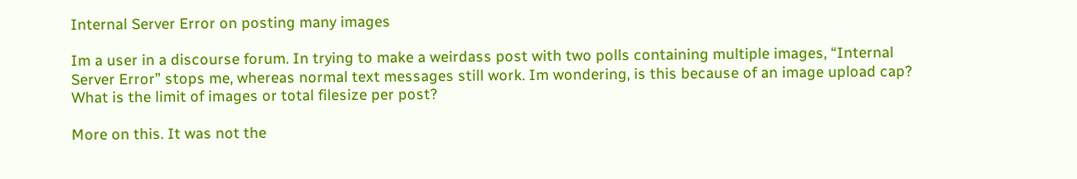Internal Server Error on posting many images

Im a user in a discourse forum. In trying to make a weirdass post with two polls containing multiple images, “Internal Server Error” stops me, whereas normal text messages still work. Im wondering, is this because of an image upload cap? What is the limit of images or total filesize per post?

More on this. It was not the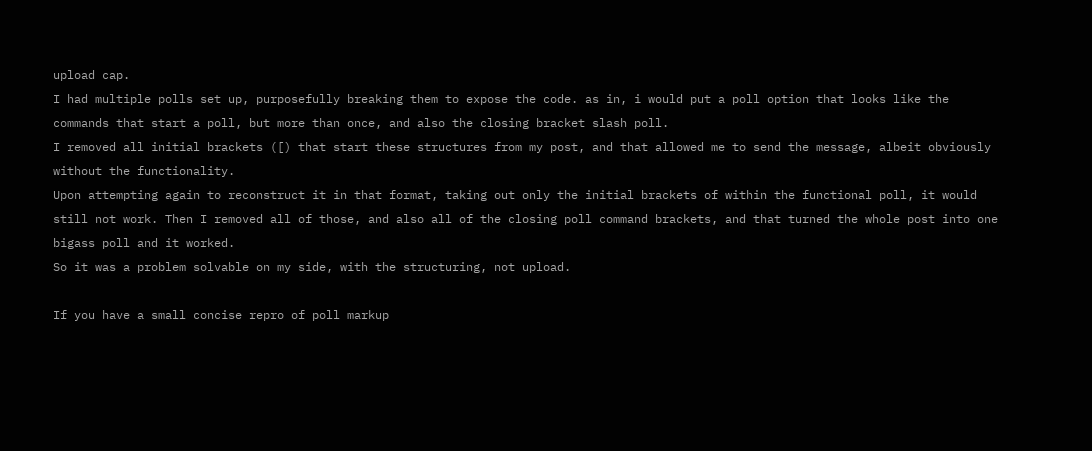upload cap.
I had multiple polls set up, purposefully breaking them to expose the code. as in, i would put a poll option that looks like the commands that start a poll, but more than once, and also the closing bracket slash poll.
I removed all initial brackets ([) that start these structures from my post, and that allowed me to send the message, albeit obviously without the functionality.
Upon attempting again to reconstruct it in that format, taking out only the initial brackets of within the functional poll, it would still not work. Then I removed all of those, and also all of the closing poll command brackets, and that turned the whole post into one bigass poll and it worked.
So it was a problem solvable on my side, with the structuring, not upload.

If you have a small concise repro of poll markup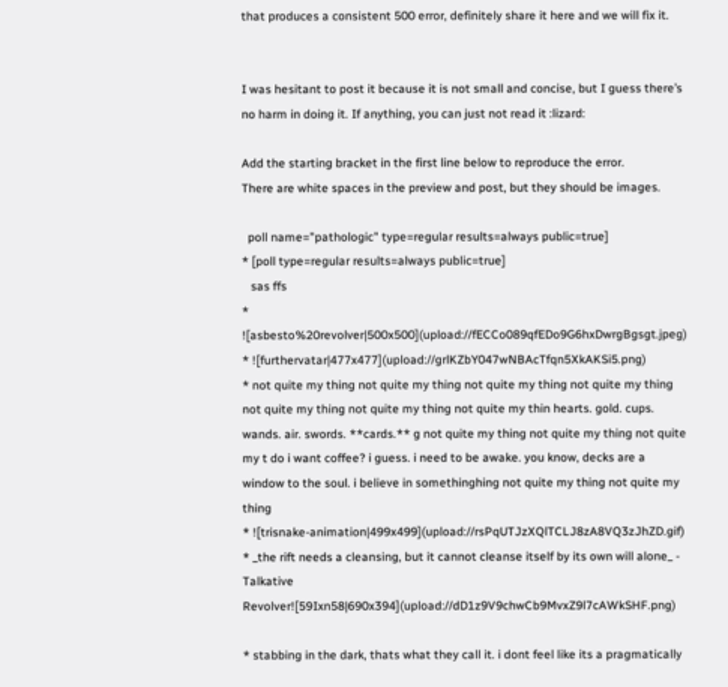that produces a consistent 500 error, definitely share it here and we will fix it.


I was hesitant to post it because it is not small and concise, but I guess there’s no harm in doing it. If anything, you can just not read it :lizard:

Add the starting bracket in the first line below to reproduce the error.
There are white spaces in the preview and post, but they should be images.

  poll name="pathologic" type=regular results=always public=true]
* [poll type=regular results=always public=true]
   sas ffs
* ![asbesto%20revolver|500x500](upload://fECCo089qfEDo9G6hxDwrgBgsgt.jpeg)
* ![furthervatar|477x477](upload://grlKZbY047wNBAcTfqn5XkAKSi5.png)
* not quite my thing not quite my thing not quite my thing not quite my thing not quite my thing not quite my thing not quite my thin hearts. gold. cups. wands. air. swords. **cards.** g not quite my thing not quite my thing not quite my t do i want coffee? i guess. i need to be awake. you know, decks are a window to the soul. i believe in somethinghing not quite my thing not quite my thing
* ![trisnake-animation|499x499](upload://rsPqUTJzXQlTCLJ8zA8VQ3zJhZD.gif)
* _the rift needs a cleansing, but it cannot cleanse itself by its own will alone_ - Talkative Revolver![59Ixn58|690x394](upload://dD1z9V9chwCb9MvxZ9l7cAWkSHF.png)

* stabbing in the dark, thats what they call it. i dont feel like its a pragmatically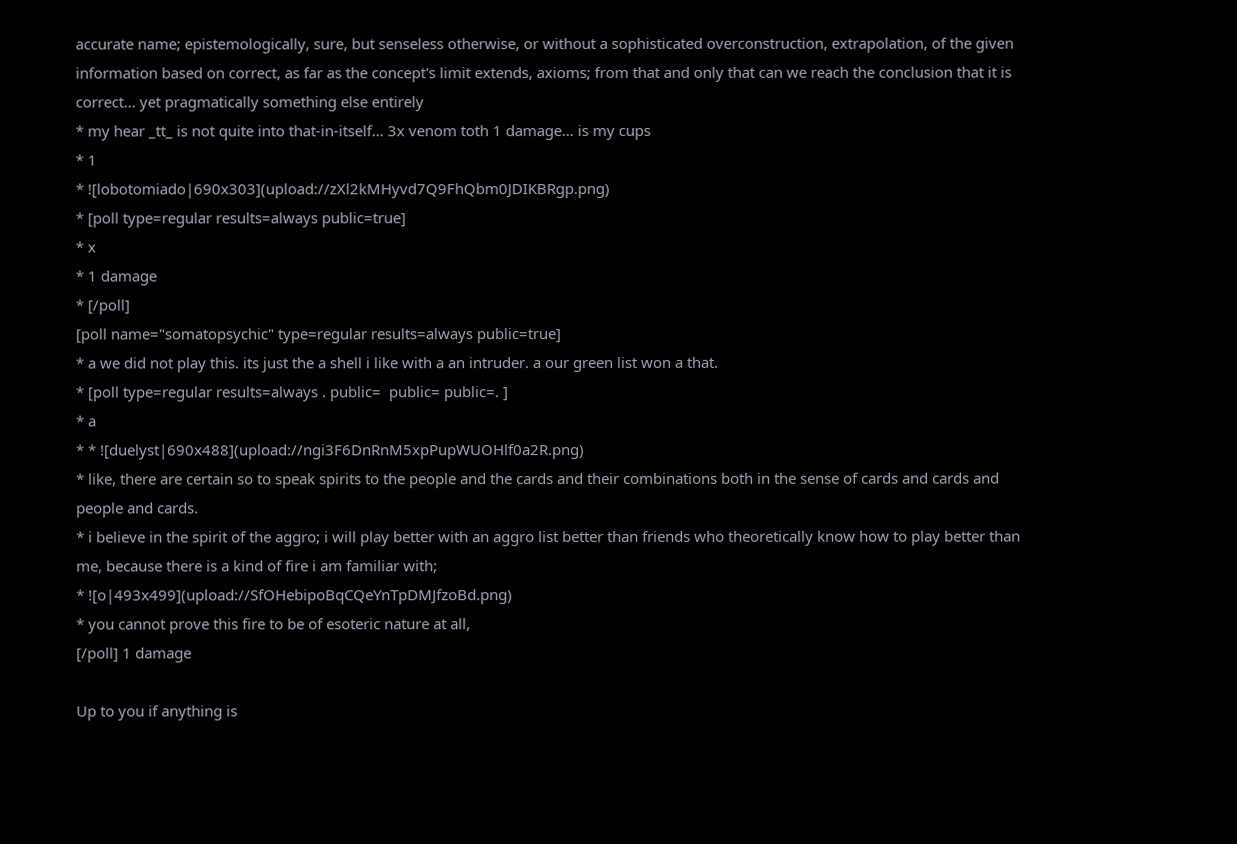accurate name; epistemologically, sure, but senseless otherwise, or without a sophisticated overconstruction, extrapolation, of the given information based on correct, as far as the concept's limit extends, axioms; from that and only that can we reach the conclusion that it is correct... yet pragmatically something else entirely
* my hear _tt_ is not quite into that-in-itself... 3x venom toth 1 damage... is my cups
* 1
* ![lobotomiado|690x303](upload://zXl2kMHyvd7Q9FhQbm0JDIKBRgp.png)
* [poll type=regular results=always public=true]
* x
* 1 damage
* [/poll]
[poll name="somatopsychic" type=regular results=always public=true]
* a we did not play this. its just the a shell i like with a an intruder. a our green list won a that.
* [poll type=regular results=always . public=  public= public=. ]
* a
* * ![duelyst|690x488](upload://ngi3F6DnRnM5xpPupWUOHlf0a2R.png)
* like, there are certain so to speak spirits to the people and the cards and their combinations both in the sense of cards and cards and people and cards.
* i believe in the spirit of the aggro; i will play better with an aggro list better than friends who theoretically know how to play better than me, because there is a kind of fire i am familiar with;
* ![o|493x499](upload://SfOHebipoBqCQeYnTpDMJfzoBd.png)
* you cannot prove this fire to be of esoteric nature at all,
[/poll] 1 damage

Up to you if anything is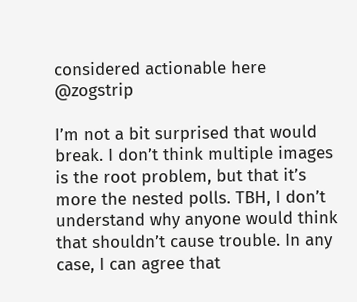considered actionable here @zogstrip

I’m not a bit surprised that would break. I don’t think multiple images is the root problem, but that it’s more the nested polls. TBH, I don’t understand why anyone would think that shouldn’t cause trouble. In any case, I can agree that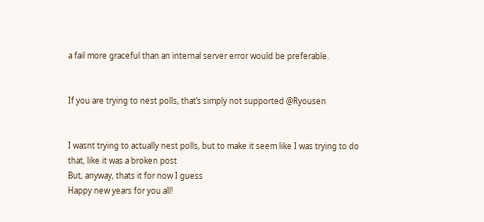a fail more graceful than an internal server error would be preferable.


If you are trying to nest polls, that’s simply not supported @Ryousen


I wasnt trying to actually nest polls, but to make it seem like I was trying to do that, like it was a broken post
But, anyway, thats it for now I guess
Happy new years for you all!